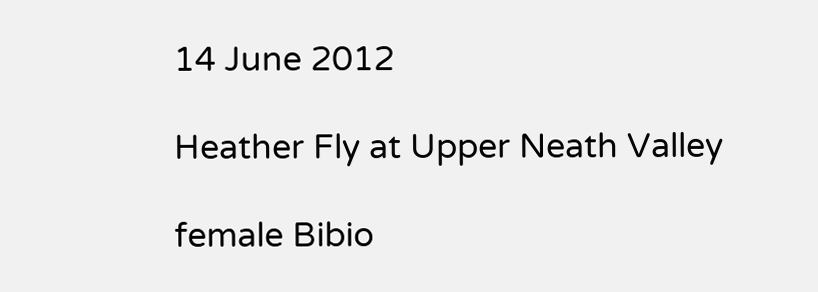14 June 2012

Heather Fly at Upper Neath Valley

female Bibio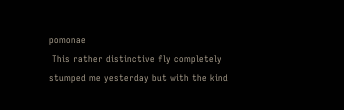pomonae
 This rather distinctive fly completely stumped me yesterday but with the kind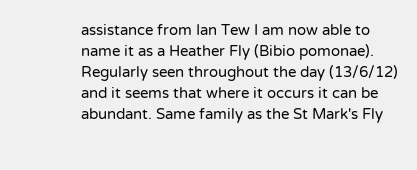assistance from Ian Tew I am now able to name it as a Heather Fly (Bibio pomonae). Regularly seen throughout the day (13/6/12) and it seems that where it occurs it can be abundant. Same family as the St Mark's Fly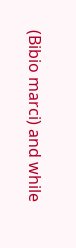(Bibio marci) and while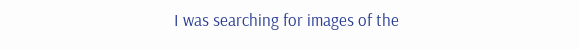I was searching for images of the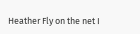Heather Fly on the net I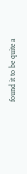found it to be quite a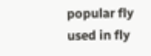popular fly used in fly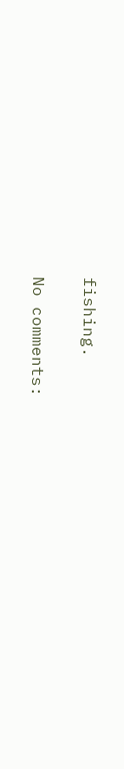fishing.

No comments: